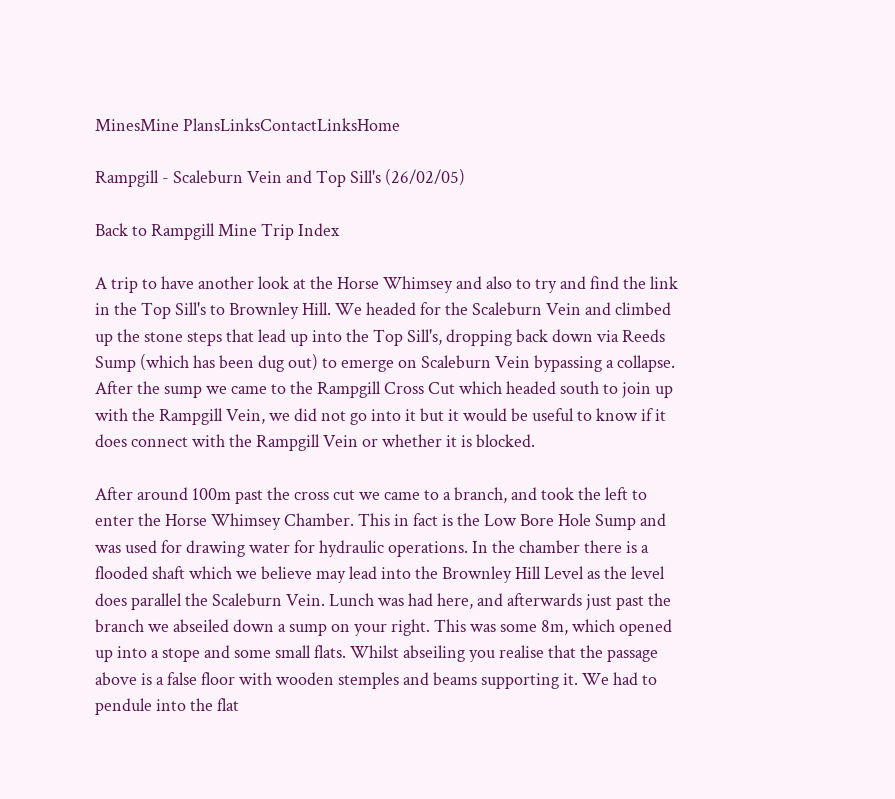MinesMine PlansLinksContactLinksHome

Rampgill - Scaleburn Vein and Top Sill's (26/02/05)

Back to Rampgill Mine Trip Index

A trip to have another look at the Horse Whimsey and also to try and find the link in the Top Sill's to Brownley Hill. We headed for the Scaleburn Vein and climbed up the stone steps that lead up into the Top Sill's, dropping back down via Reeds Sump (which has been dug out) to emerge on Scaleburn Vein bypassing a collapse. After the sump we came to the Rampgill Cross Cut which headed south to join up with the Rampgill Vein, we did not go into it but it would be useful to know if it does connect with the Rampgill Vein or whether it is blocked.

After around 100m past the cross cut we came to a branch, and took the left to enter the Horse Whimsey Chamber. This in fact is the Low Bore Hole Sump and was used for drawing water for hydraulic operations. In the chamber there is a flooded shaft which we believe may lead into the Brownley Hill Level as the level does parallel the Scaleburn Vein. Lunch was had here, and afterwards just past the branch we abseiled down a sump on your right. This was some 8m, which opened up into a stope and some small flats. Whilst abseiling you realise that the passage above is a false floor with wooden stemples and beams supporting it. We had to pendule into the flat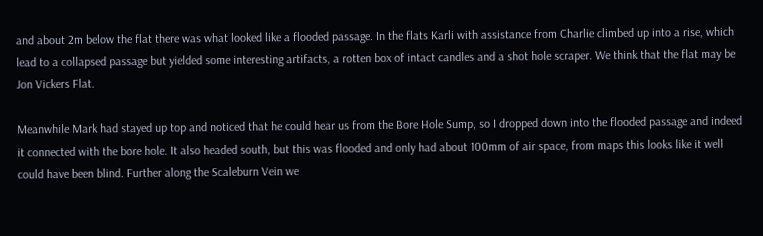and about 2m below the flat there was what looked like a flooded passage. In the flats Karli with assistance from Charlie climbed up into a rise, which lead to a collapsed passage but yielded some interesting artifacts, a rotten box of intact candles and a shot hole scraper. We think that the flat may be Jon Vickers Flat.

Meanwhile Mark had stayed up top and noticed that he could hear us from the Bore Hole Sump, so I dropped down into the flooded passage and indeed it connected with the bore hole. It also headed south, but this was flooded and only had about 100mm of air space, from maps this looks like it well could have been blind. Further along the Scaleburn Vein we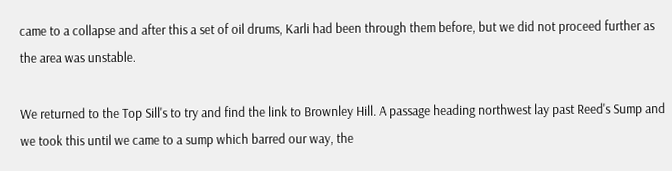came to a collapse and after this a set of oil drums, Karli had been through them before, but we did not proceed further as the area was unstable.

We returned to the Top Sill's to try and find the link to Brownley Hill. A passage heading northwest lay past Reed's Sump and we took this until we came to a sump which barred our way, the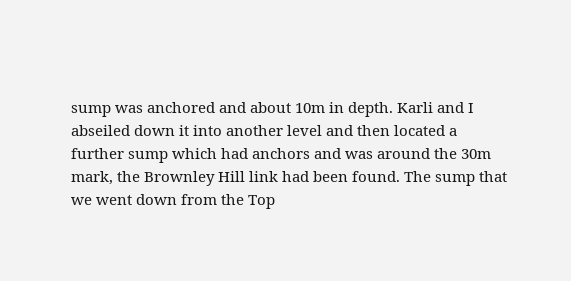sump was anchored and about 10m in depth. Karli and I abseiled down it into another level and then located a further sump which had anchors and was around the 30m mark, the Brownley Hill link had been found. The sump that we went down from the Top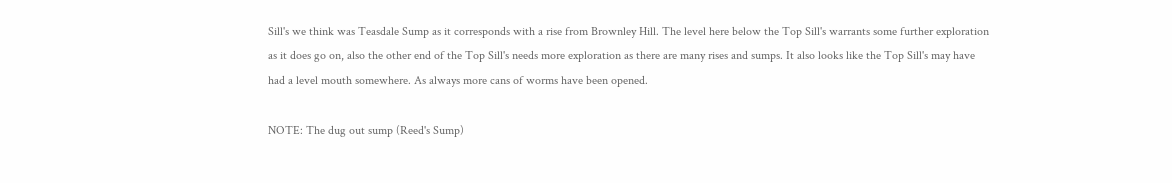Sill's we think was Teasdale Sump as it corresponds with a rise from Brownley Hill. The level here below the Top Sill's warrants some further exploration as it does go on, also the other end of the Top Sill's needs more exploration as there are many rises and sumps. It also looks like the Top Sill's may have had a level mouth somewhere. As always more cans of worms have been opened.

NOTE: The dug out sump (Reed's Sump)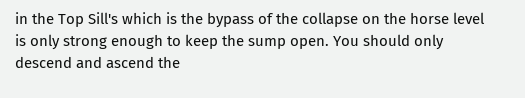in the Top Sill's which is the bypass of the collapse on the horse level is only strong enough to keep the sump open. You should only descend and ascend the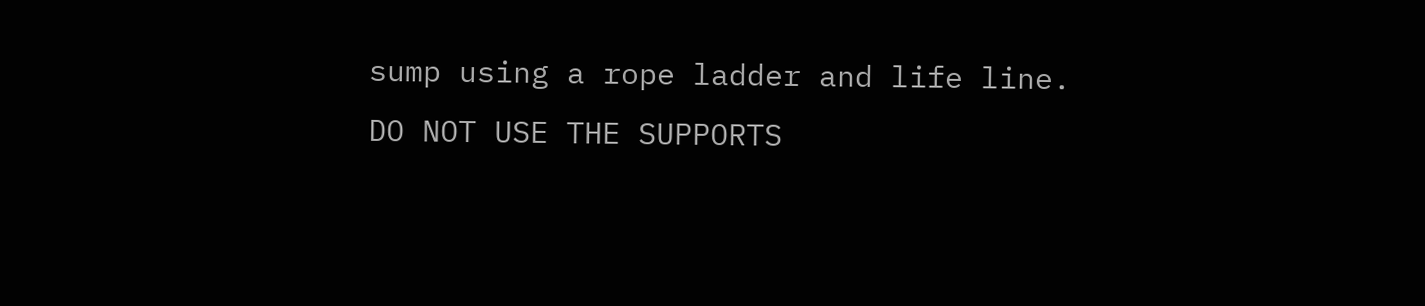sump using a rope ladder and life line. DO NOT USE THE SUPPORTS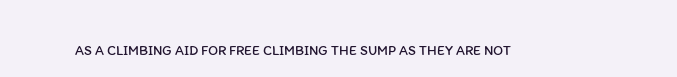AS A CLIMBING AID FOR FREE CLIMBING THE SUMP AS THEY ARE NOT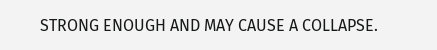STRONG ENOUGH AND MAY CAUSE A COLLAPSE.